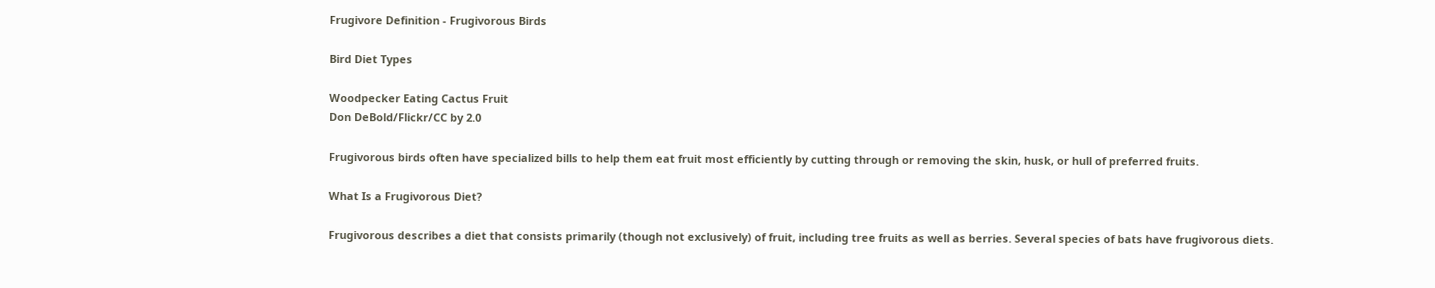Frugivore Definition - Frugivorous Birds

Bird Diet Types

Woodpecker Eating Cactus Fruit
Don DeBold/Flickr/CC by 2.0

Frugivorous birds often have specialized bills to help them eat fruit most efficiently by cutting through or removing the skin, husk, or hull of preferred fruits.

What Is a Frugivorous Diet?

Frugivorous describes a diet that consists primarily (though not exclusively) of fruit, including tree fruits as well as berries. Several species of bats have frugivorous diets.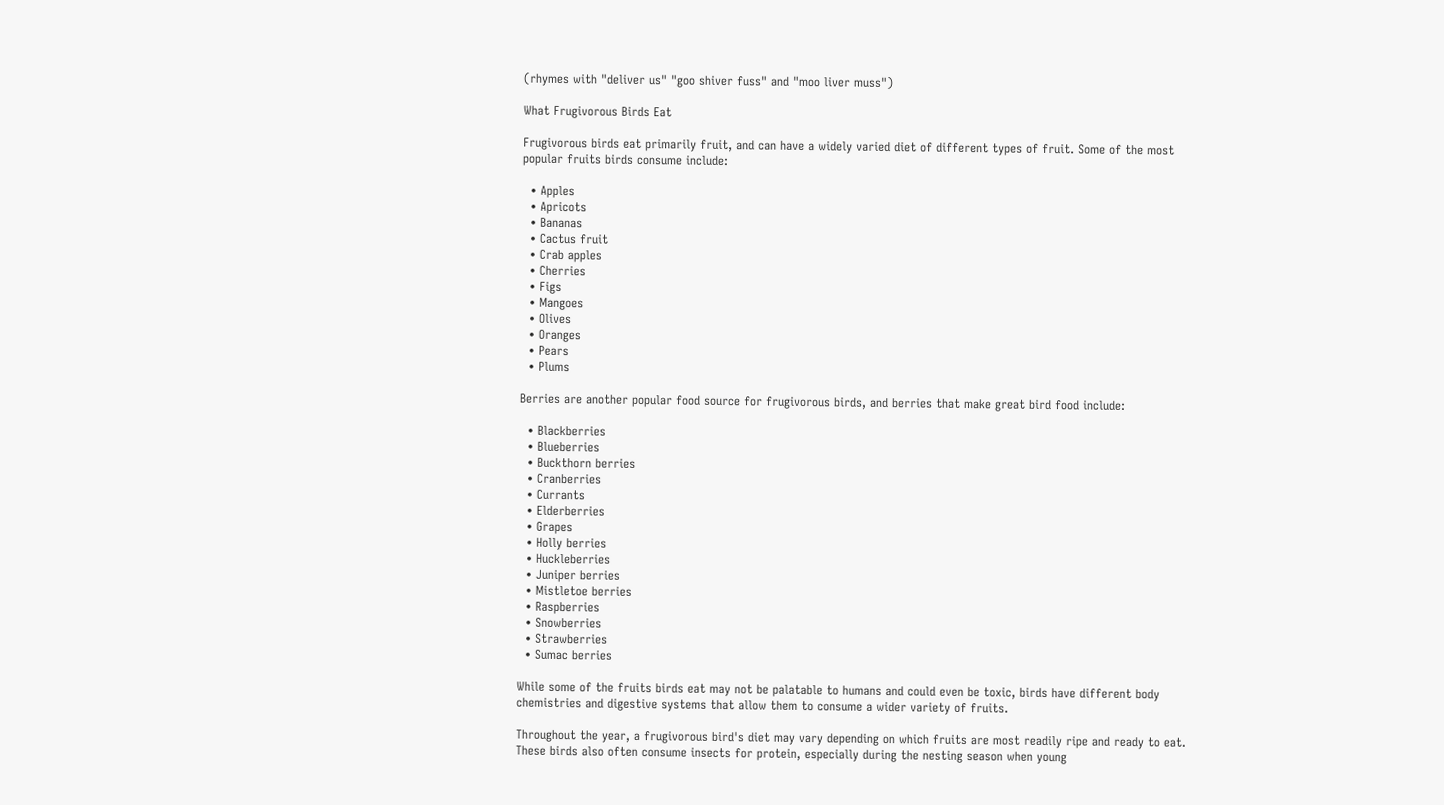(rhymes with "deliver us" "goo shiver fuss" and "moo liver muss")

What Frugivorous Birds Eat

Frugivorous birds eat primarily fruit, and can have a widely varied diet of different types of fruit. Some of the most popular fruits birds consume include:

  • Apples
  • Apricots
  • Bananas
  • Cactus fruit
  • Crab apples
  • Cherries
  • Figs
  • Mangoes
  • Olives
  • Oranges
  • Pears
  • Plums

Berries are another popular food source for frugivorous birds, and berries that make great bird food include:

  • Blackberries
  • Blueberries
  • Buckthorn berries
  • Cranberries
  • Currants
  • Elderberries
  • Grapes
  • Holly berries
  • Huckleberries
  • Juniper berries
  • Mistletoe berries
  • Raspberries
  • Snowberries
  • Strawberries
  • Sumac berries

While some of the fruits birds eat may not be palatable to humans and could even be toxic, birds have different body chemistries and digestive systems that allow them to consume a wider variety of fruits.

Throughout the year, a frugivorous bird's diet may vary depending on which fruits are most readily ripe and ready to eat. These birds also often consume insects for protein, especially during the nesting season when young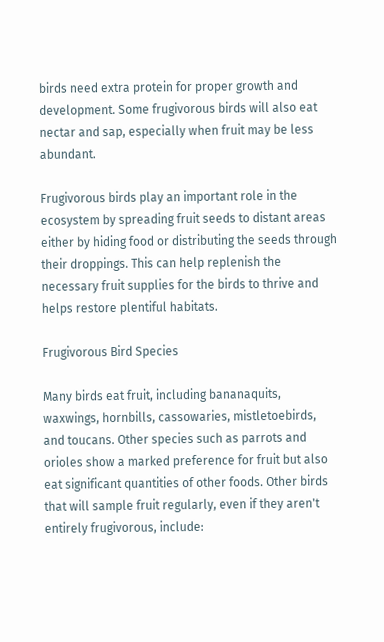birds need extra protein for proper growth and development. Some frugivorous birds will also eat nectar and sap, especially when fruit may be less abundant.

Frugivorous birds play an important role in the ecosystem by spreading fruit seeds to distant areas either by hiding food or distributing the seeds through their droppings. This can help replenish the necessary fruit supplies for the birds to thrive and helps restore plentiful habitats.

Frugivorous Bird Species

Many birds eat fruit, including bananaquits, waxwings, hornbills, cassowaries, mistletoebirds, and toucans. Other species such as parrots and orioles show a marked preference for fruit but also eat significant quantities of other foods. Other birds that will sample fruit regularly, even if they aren't entirely frugivorous, include: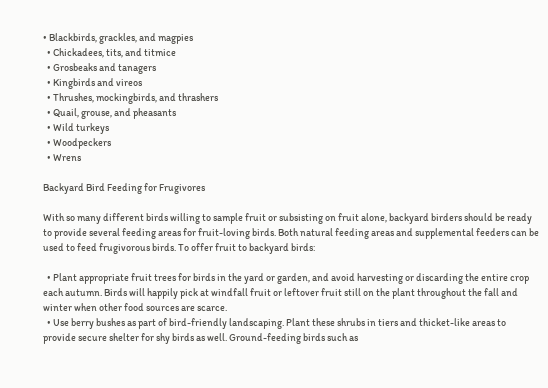• Blackbirds, grackles, and magpies
  • Chickadees, tits, and titmice
  • Grosbeaks and tanagers
  • Kingbirds and vireos
  • Thrushes, mockingbirds, and thrashers
  • Quail, grouse, and pheasants
  • Wild turkeys
  • Woodpeckers
  • Wrens

Backyard Bird Feeding for Frugivores

With so many different birds willing to sample fruit or subsisting on fruit alone, backyard birders should be ready to provide several feeding areas for fruit-loving birds. Both natural feeding areas and supplemental feeders can be used to feed frugivorous birds. To offer fruit to backyard birds:

  • Plant appropriate fruit trees for birds in the yard or garden, and avoid harvesting or discarding the entire crop each autumn. Birds will happily pick at windfall fruit or leftover fruit still on the plant throughout the fall and winter when other food sources are scarce.
  • Use berry bushes as part of bird-friendly landscaping. Plant these shrubs in tiers and thicket-like areas to provide secure shelter for shy birds as well. Ground-feeding birds such as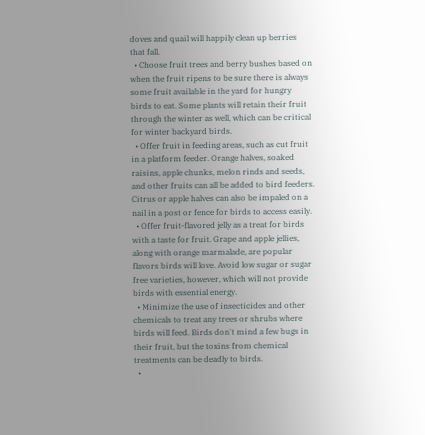doves and quail will happily clean up berries that fall.
  • Choose fruit trees and berry bushes based on when the fruit ripens to be sure there is always some fruit available in the yard for hungry birds to eat. Some plants will retain their fruit through the winter as well, which can be critical for winter backyard birds.
  • Offer fruit in feeding areas, such as cut fruit in a platform feeder. Orange halves, soaked raisins, apple chunks, melon rinds and seeds, and other fruits can all be added to bird feeders. Citrus or apple halves can also be impaled on a nail in a post or fence for birds to access easily.
  • Offer fruit-flavored jelly as a treat for birds with a taste for fruit. Grape and apple jellies, along with orange marmalade, are popular flavors birds will love. Avoid low sugar or sugar free varieties, however, which will not provide birds with essential energy.
  • Minimize the use of insecticides and other chemicals to treat any trees or shrubs where birds will feed. Birds don't mind a few bugs in their fruit, but the toxins from chemical treatments can be deadly to birds.
  •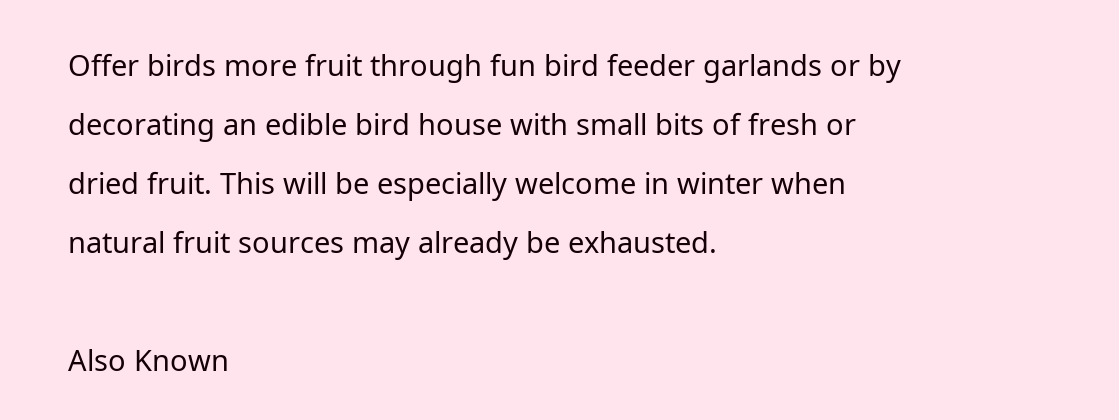Offer birds more fruit through fun bird feeder garlands or by decorating an edible bird house with small bits of fresh or dried fruit. This will be especially welcome in winter when natural fruit sources may already be exhausted.

Also Known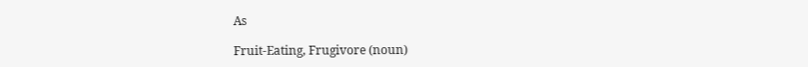As

Fruit-Eating, Frugivore (noun)